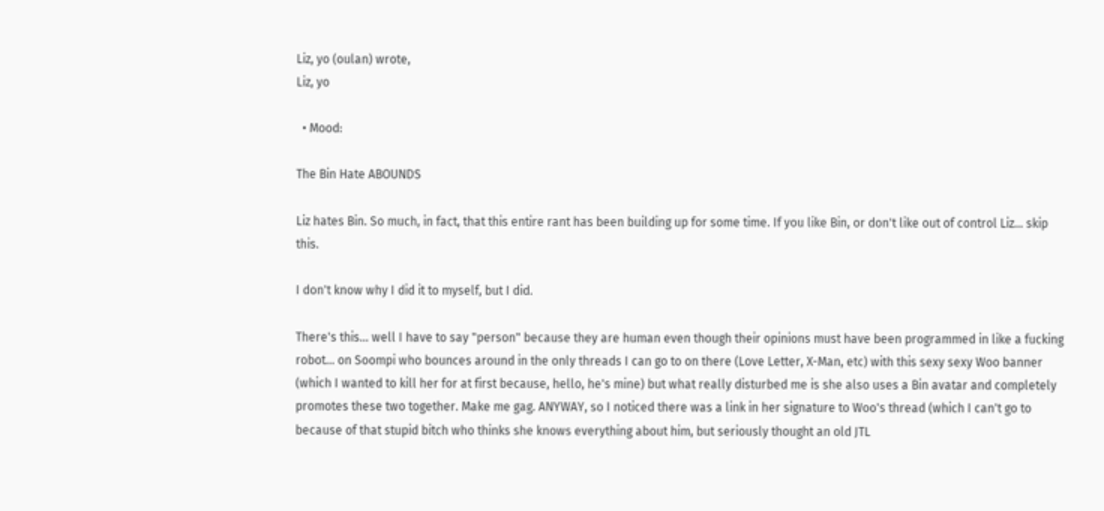Liz, yo (oulan) wrote,
Liz, yo

  • Mood:

The Bin Hate ABOUNDS

Liz hates Bin. So much, in fact, that this entire rant has been building up for some time. If you like Bin, or don't like out of control Liz... skip this.

I don't know why I did it to myself, but I did.

There's this... well I have to say "person" because they are human even though their opinions must have been programmed in like a fucking robot... on Soompi who bounces around in the only threads I can go to on there (Love Letter, X-Man, etc) with this sexy sexy Woo banner (which I wanted to kill her for at first because, hello, he's mine) but what really disturbed me is she also uses a Bin avatar and completely promotes these two together. Make me gag. ANYWAY, so I noticed there was a link in her signature to Woo's thread (which I can't go to because of that stupid bitch who thinks she knows everything about him, but seriously thought an old JTL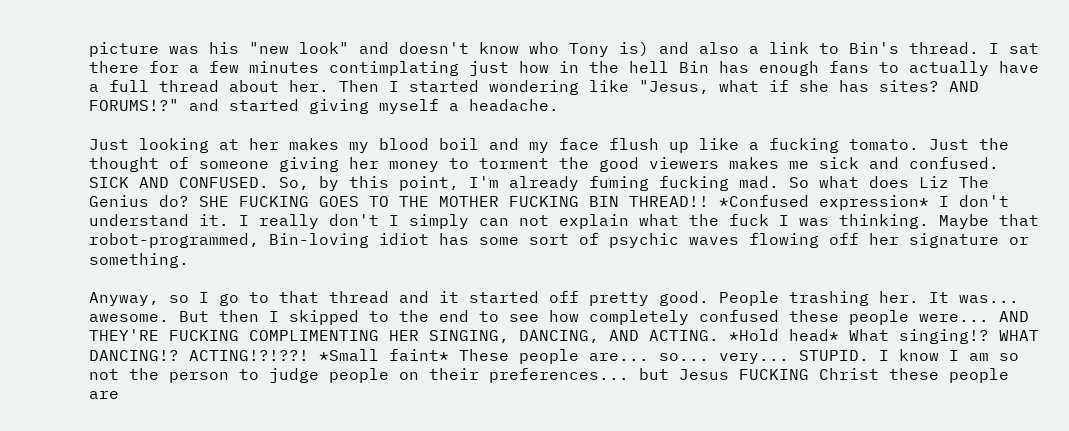picture was his "new look" and doesn't know who Tony is) and also a link to Bin's thread. I sat there for a few minutes contimplating just how in the hell Bin has enough fans to actually have a full thread about her. Then I started wondering like "Jesus, what if she has sites? AND FORUMS!?" and started giving myself a headache.

Just looking at her makes my blood boil and my face flush up like a fucking tomato. Just the thought of someone giving her money to torment the good viewers makes me sick and confused. SICK AND CONFUSED. So, by this point, I'm already fuming fucking mad. So what does Liz The Genius do? SHE FUCKING GOES TO THE MOTHER FUCKING BIN THREAD!! *Confused expression* I don't understand it. I really don't I simply can not explain what the fuck I was thinking. Maybe that robot-programmed, Bin-loving idiot has some sort of psychic waves flowing off her signature or something.

Anyway, so I go to that thread and it started off pretty good. People trashing her. It was... awesome. But then I skipped to the end to see how completely confused these people were... AND THEY'RE FUCKING COMPLIMENTING HER SINGING, DANCING, AND ACTING. *Hold head* What singing!? WHAT DANCING!? ACTING!?!??! *Small faint* These people are... so... very... STUPID. I know I am so not the person to judge people on their preferences... but Jesus FUCKING Christ these people are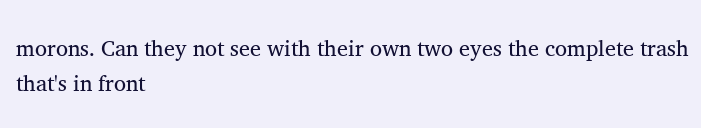morons. Can they not see with their own two eyes the complete trash that's in front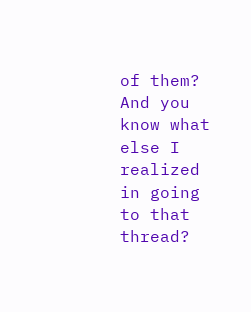of them? And you know what else I realized in going to that thread?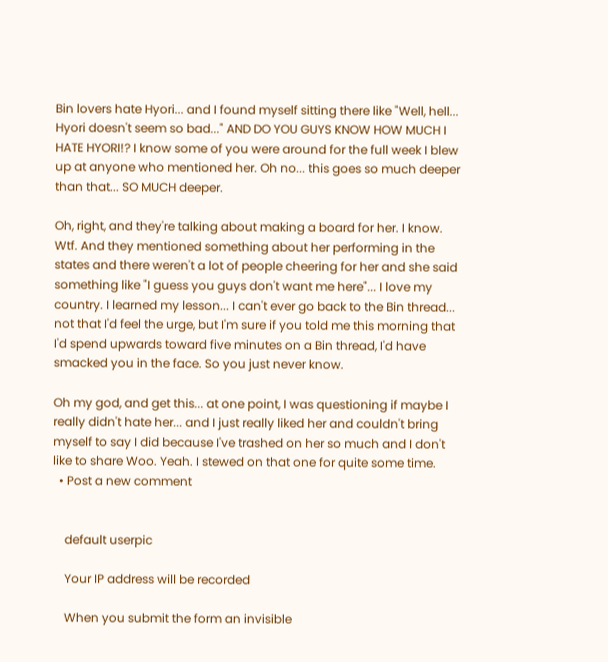Bin lovers hate Hyori... and I found myself sitting there like "Well, hell... Hyori doesn't seem so bad..." AND DO YOU GUYS KNOW HOW MUCH I HATE HYORI!? I know some of you were around for the full week I blew up at anyone who mentioned her. Oh no... this goes so much deeper than that... SO MUCH deeper.

Oh, right, and they're talking about making a board for her. I know. Wtf. And they mentioned something about her performing in the states and there weren't a lot of people cheering for her and she said something like "I guess you guys don't want me here"... I love my country. I learned my lesson... I can't ever go back to the Bin thread... not that I'd feel the urge, but I'm sure if you told me this morning that I'd spend upwards toward five minutes on a Bin thread, I'd have smacked you in the face. So you just never know.

Oh my god, and get this... at one point, I was questioning if maybe I really didn't hate her... and I just really liked her and couldn't bring myself to say I did because I've trashed on her so much and I don't like to share Woo. Yeah. I stewed on that one for quite some time.
  • Post a new comment


    default userpic

    Your IP address will be recorded

    When you submit the form an invisible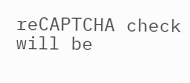reCAPTCHA check will be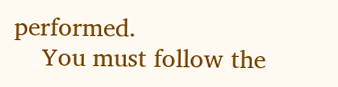performed.
    You must follow the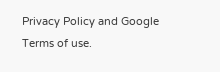Privacy Policy and Google Terms of use.